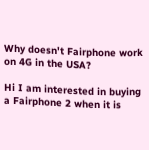Why doesn't Fairphone work on 4G in the USA?

Hi I am interested in buying a Fairphone 2 when it is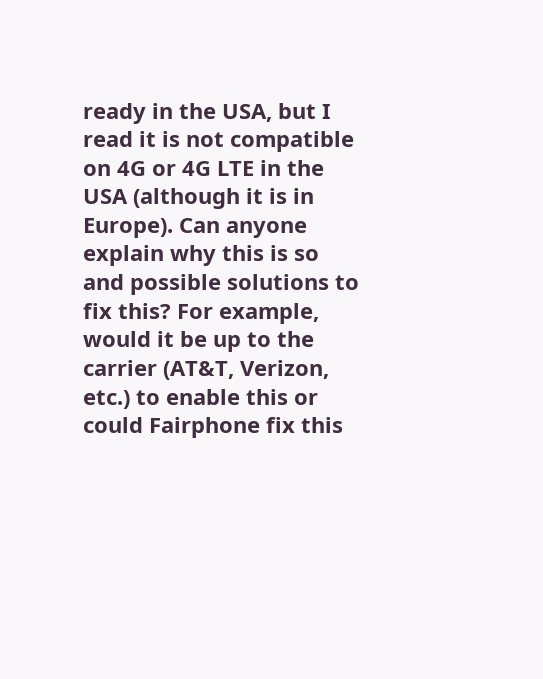ready in the USA, but I read it is not compatible on 4G or 4G LTE in the USA (although it is in Europe). Can anyone explain why this is so and possible solutions to fix this? For example, would it be up to the carrier (AT&T, Verizon, etc.) to enable this or could Fairphone fix this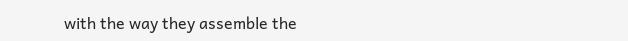with the way they assemble the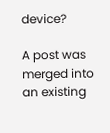device?

A post was merged into an existing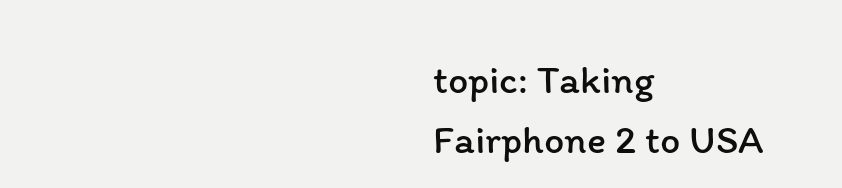topic: Taking Fairphone 2 to USA